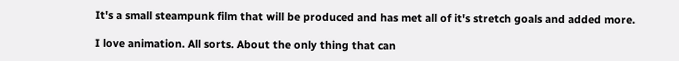It's a small steampunk film that will be produced and has met all of it's stretch goals and added more.

I love animation. All sorts. About the only thing that can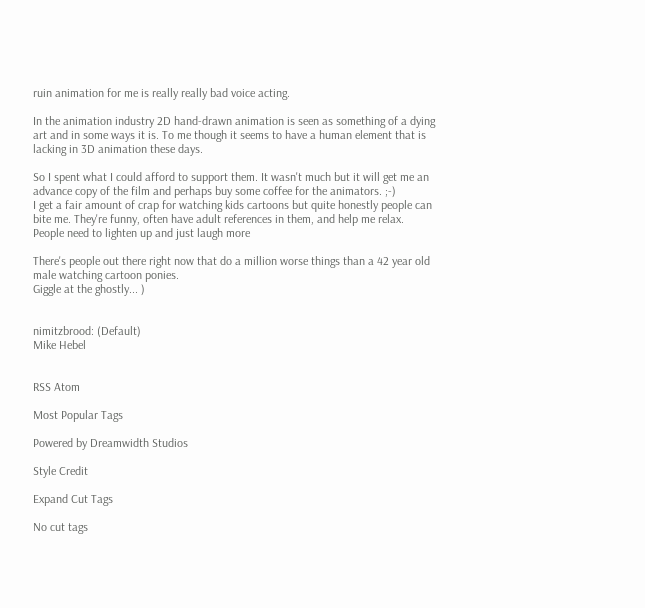ruin animation for me is really really bad voice acting.

In the animation industry 2D hand-drawn animation is seen as something of a dying art and in some ways it is. To me though it seems to have a human element that is lacking in 3D animation these days.

So I spent what I could afford to support them. It wasn't much but it will get me an advance copy of the film and perhaps buy some coffee for the animators. ;-)
I get a fair amount of crap for watching kids cartoons but quite honestly people can bite me. They're funny, often have adult references in them, and help me relax. People need to lighten up and just laugh more

There's people out there right now that do a million worse things than a 42 year old male watching cartoon ponies.
Giggle at the ghostly... )


nimitzbrood: (Default)
Mike Hebel


RSS Atom

Most Popular Tags

Powered by Dreamwidth Studios

Style Credit

Expand Cut Tags

No cut tags